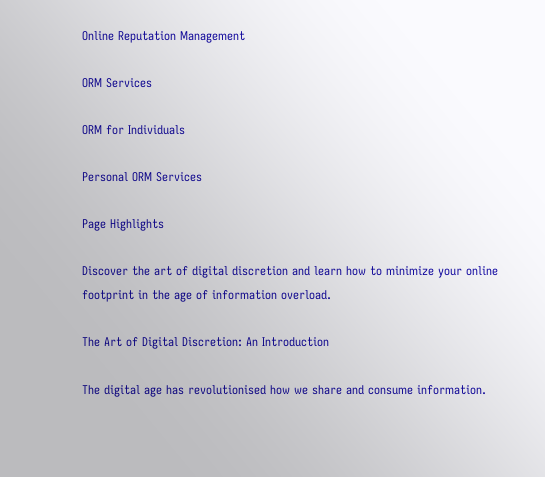Online Reputation Management

ORM Services

ORM for Individuals

Personal ORM Services

Page Highlights

Discover the art of digital discretion and learn how to minimize your online footprint in the age of information overload.

The Art of Digital Discretion: An Introduction

The digital age has revolutionised how we share and consume information.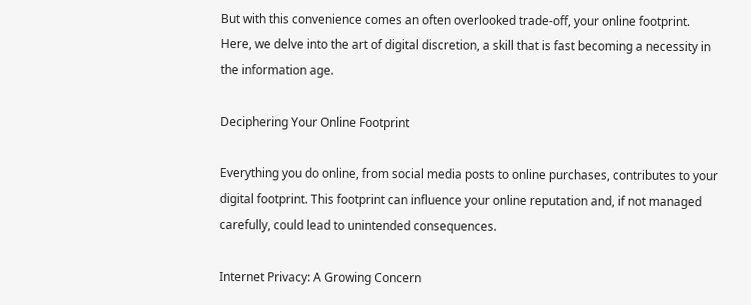But with this convenience comes an often overlooked trade-off, your online footprint. Here, we delve into the art of digital discretion, a skill that is fast becoming a necessity in the information age.

Deciphering Your Online Footprint

Everything you do online, from social media posts to online purchases, contributes to your digital footprint. This footprint can influence your online reputation and, if not managed carefully, could lead to unintended consequences.

Internet Privacy: A Growing Concern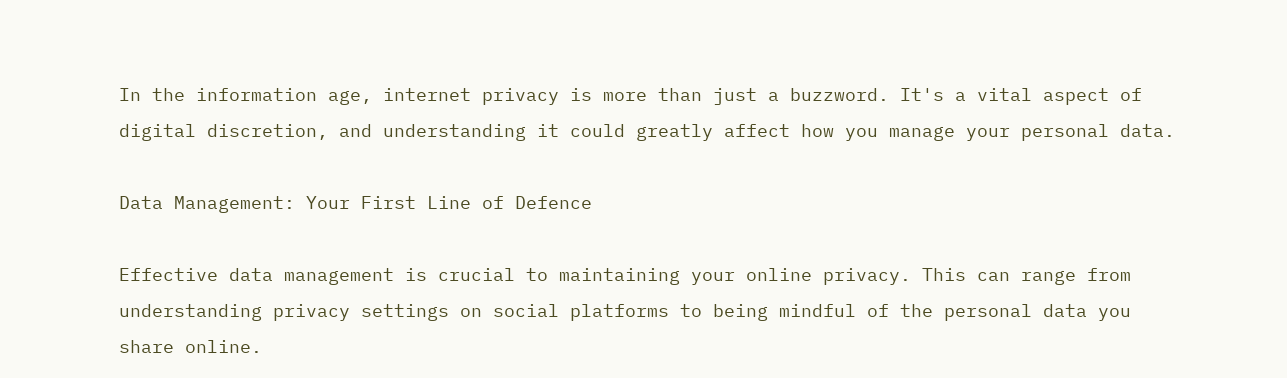In the information age, internet privacy is more than just a buzzword. It's a vital aspect of digital discretion, and understanding it could greatly affect how you manage your personal data.

Data Management: Your First Line of Defence

Effective data management is crucial to maintaining your online privacy. This can range from understanding privacy settings on social platforms to being mindful of the personal data you share online.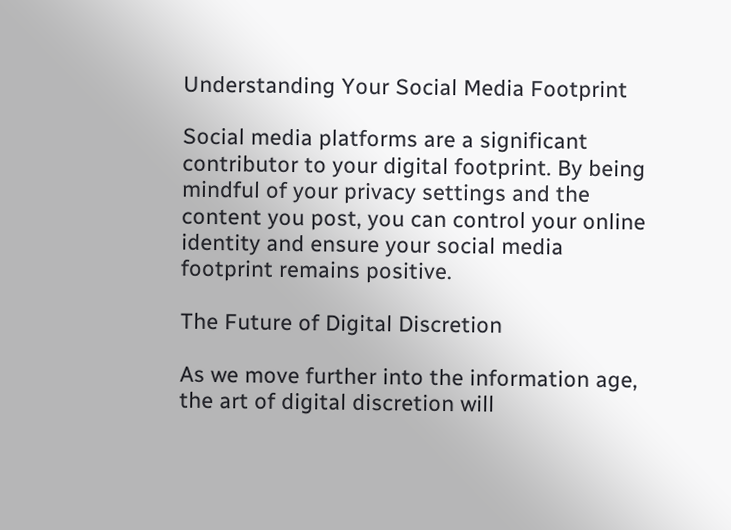Understanding Your Social Media Footprint

Social media platforms are a significant contributor to your digital footprint. By being mindful of your privacy settings and the content you post, you can control your online identity and ensure your social media footprint remains positive.

The Future of Digital Discretion

As we move further into the information age, the art of digital discretion will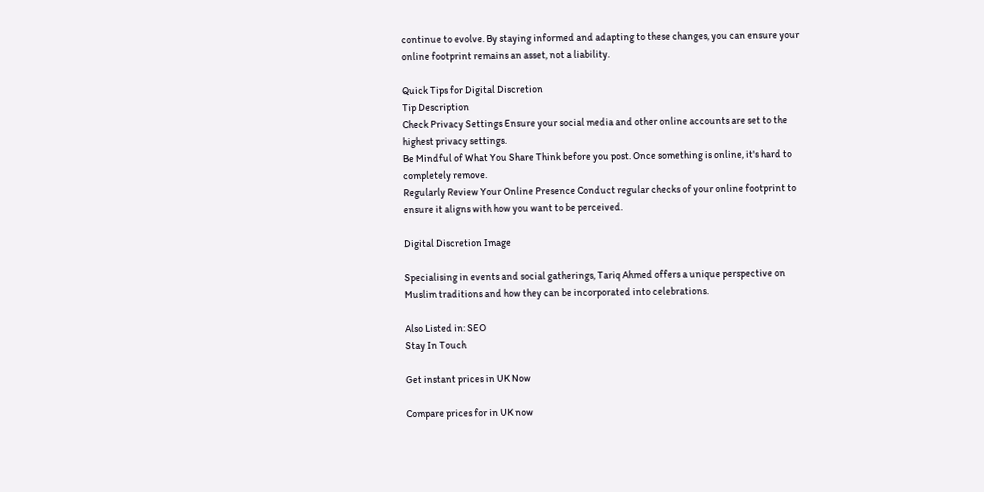continue to evolve. By staying informed and adapting to these changes, you can ensure your online footprint remains an asset, not a liability.

Quick Tips for Digital Discretion
Tip Description
Check Privacy Settings Ensure your social media and other online accounts are set to the highest privacy settings.
Be Mindful of What You Share Think before you post. Once something is online, it's hard to completely remove.
Regularly Review Your Online Presence Conduct regular checks of your online footprint to ensure it aligns with how you want to be perceived.

Digital Discretion Image

Specialising in events and social gatherings, Tariq Ahmed offers a unique perspective on Muslim traditions and how they can be incorporated into celebrations.

Also Listed in: SEO
Stay In Touch

Get instant prices in UK Now

Compare prices for in UK now